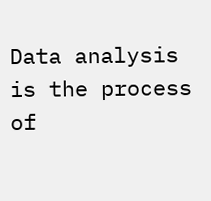Data analysis is the process of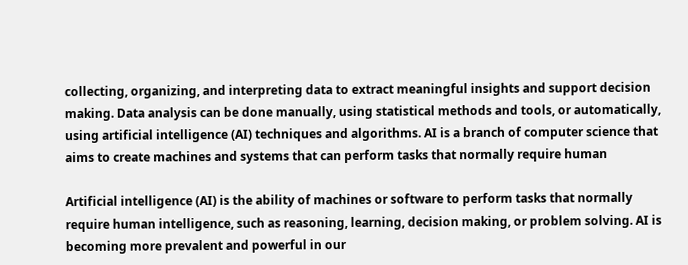collecting, organizing, and interpreting data to extract meaningful insights and support decision making. Data analysis can be done manually, using statistical methods and tools, or automatically, using artificial intelligence (AI) techniques and algorithms. AI is a branch of computer science that aims to create machines and systems that can perform tasks that normally require human

Artificial intelligence (AI) is the ability of machines or software to perform tasks that normally require human intelligence, such as reasoning, learning, decision making, or problem solving. AI is becoming more prevalent and powerful in our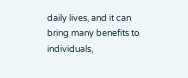daily lives, and it can bring many benefits to individuals,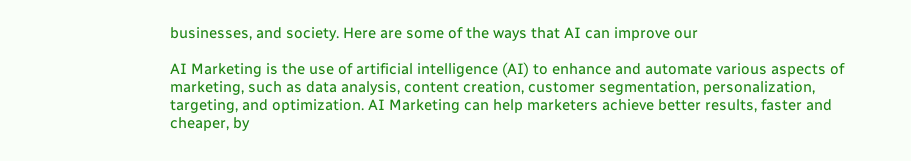businesses, and society. Here are some of the ways that AI can improve our

AI Marketing is the use of artificial intelligence (AI) to enhance and automate various aspects of marketing, such as data analysis, content creation, customer segmentation, personalization, targeting, and optimization. AI Marketing can help marketers achieve better results, faster and cheaper, by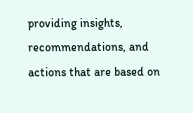providing insights, recommendations, and actions that are based on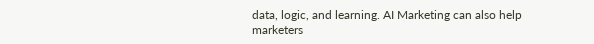data, logic, and learning. AI Marketing can also help marketers